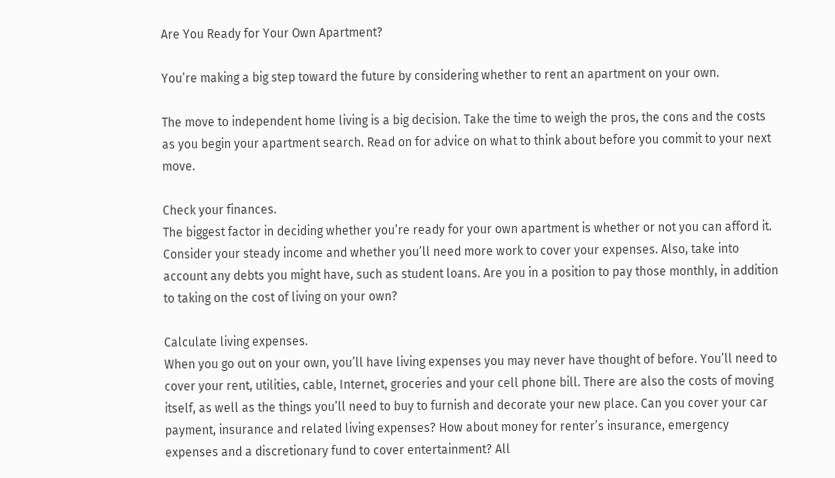Are You Ready for Your Own Apartment?

You’re making a big step toward the future by considering whether to rent an apartment on your own.

The move to independent home living is a big decision. Take the time to weigh the pros, the cons and the costs as you begin your apartment search. Read on for advice on what to think about before you commit to your next move.

Check your finances.
The biggest factor in deciding whether you’re ready for your own apartment is whether or not you can afford it. Consider your steady income and whether you’ll need more work to cover your expenses. Also, take into account any debts you might have, such as student loans. Are you in a position to pay those monthly, in addition to taking on the cost of living on your own?

Calculate living expenses.
When you go out on your own, you’ll have living expenses you may never have thought of before. You’ll need to cover your rent, utilities, cable, Internet, groceries and your cell phone bill. There are also the costs of moving itself, as well as the things you’ll need to buy to furnish and decorate your new place. Can you cover your car payment, insurance and related living expenses? How about money for renter’s insurance, emergency expenses and a discretionary fund to cover entertainment? All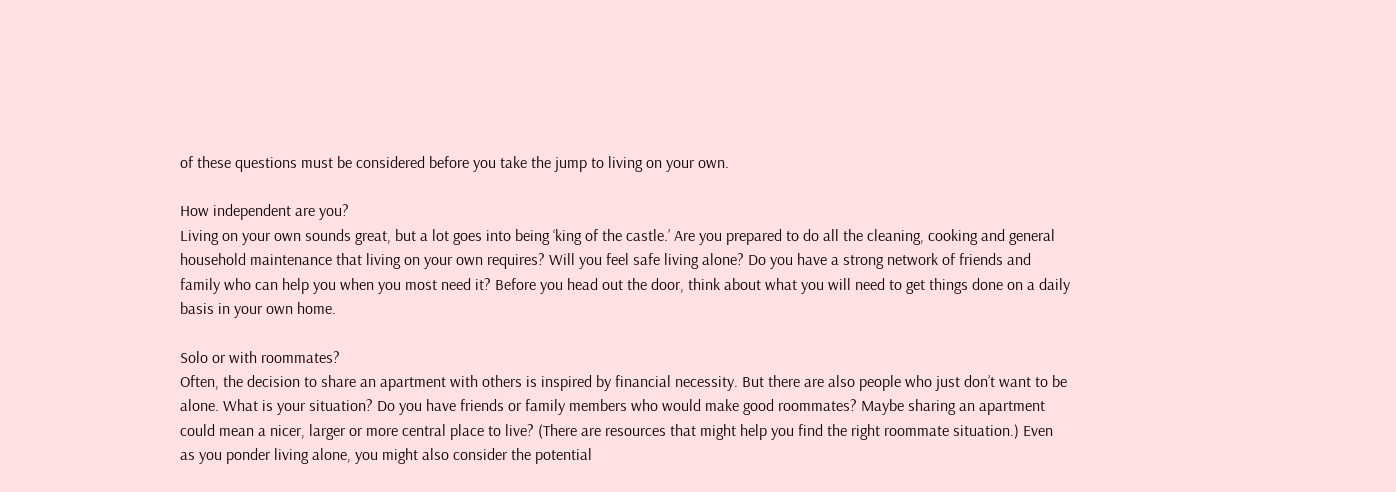of these questions must be considered before you take the jump to living on your own.

How independent are you?
Living on your own sounds great, but a lot goes into being ‘king of the castle.’ Are you prepared to do all the cleaning, cooking and general household maintenance that living on your own requires? Will you feel safe living alone? Do you have a strong network of friends and family who can help you when you most need it? Before you head out the door, think about what you will need to get things done on a daily basis in your own home.

Solo or with roommates?
Often, the decision to share an apartment with others is inspired by financial necessity. But there are also people who just don’t want to be alone. What is your situation? Do you have friends or family members who would make good roommates? Maybe sharing an apartment could mean a nicer, larger or more central place to live? (There are resources that might help you find the right roommate situation.) Even as you ponder living alone, you might also consider the potential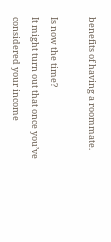benefits of having a roommate.

Is now the time?
It might turn out that once you’ve considered your income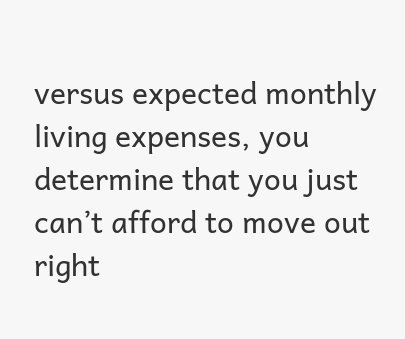versus expected monthly living expenses, you determine that you just can’t afford to move out right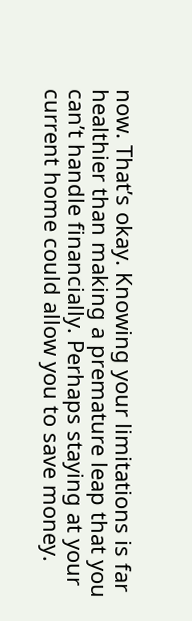now. That’s okay. Knowing your limitations is far healthier than making a premature leap that you can’t handle financially. Perhaps staying at your current home could allow you to save money.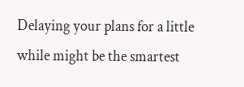Delaying your plans for a little while might be the smartest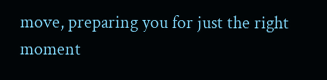move, preparing you for just the right moment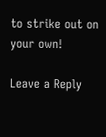to strike out on your own!

Leave a Reply